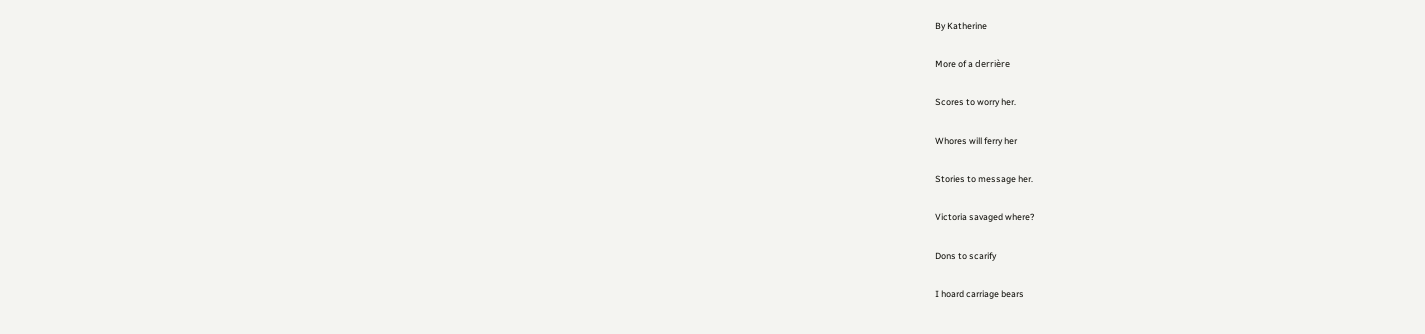By Katherine

More of a derrière

Scores to worry her.

Whores will ferry her

Stories to message her.

Victoria savaged where?

Dons to scarify

I hoard carriage bears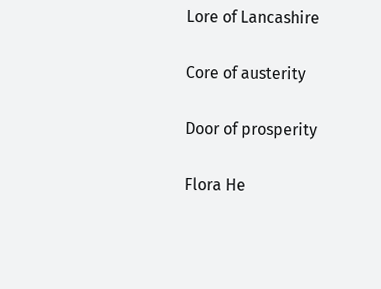Lore of Lancashire

Core of austerity

Door of prosperity

Flora He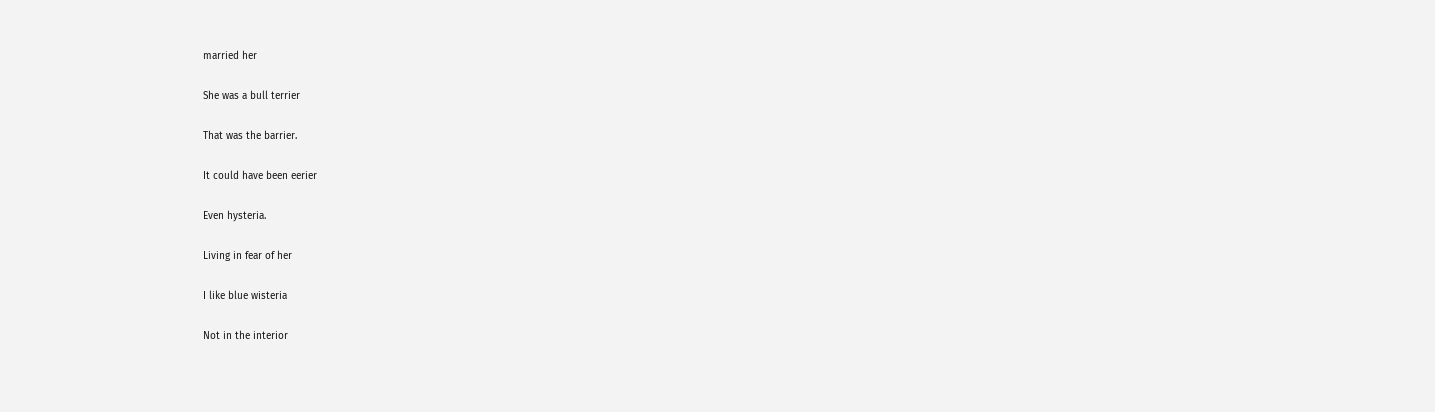married her

She was a bull terrier

That was the barrier.

It could have been eerier

Even hysteria.

Living in fear of her

I like blue wisteria

Not in the interior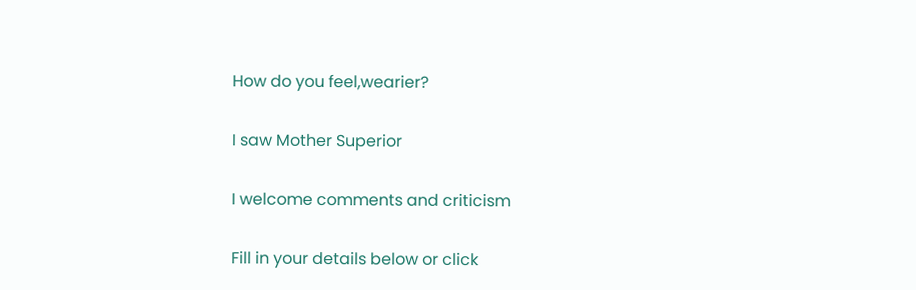How do you feel,wearier?

I saw Mother Superior

I welcome comments and criticism

Fill in your details below or click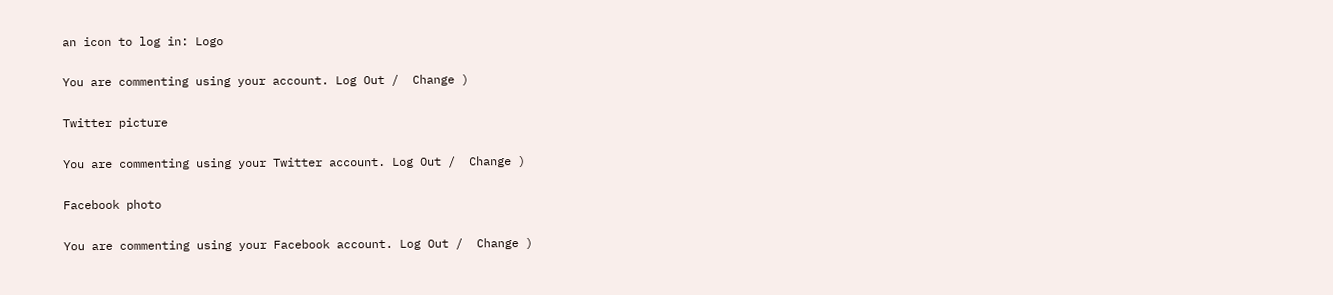an icon to log in: Logo

You are commenting using your account. Log Out /  Change )

Twitter picture

You are commenting using your Twitter account. Log Out /  Change )

Facebook photo

You are commenting using your Facebook account. Log Out /  Change )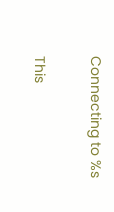Connecting to %s

This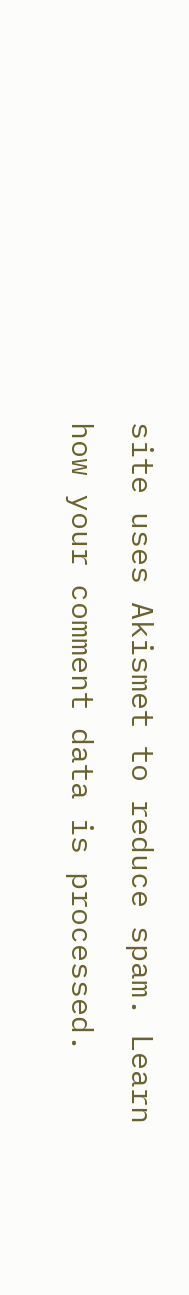site uses Akismet to reduce spam. Learn how your comment data is processed.